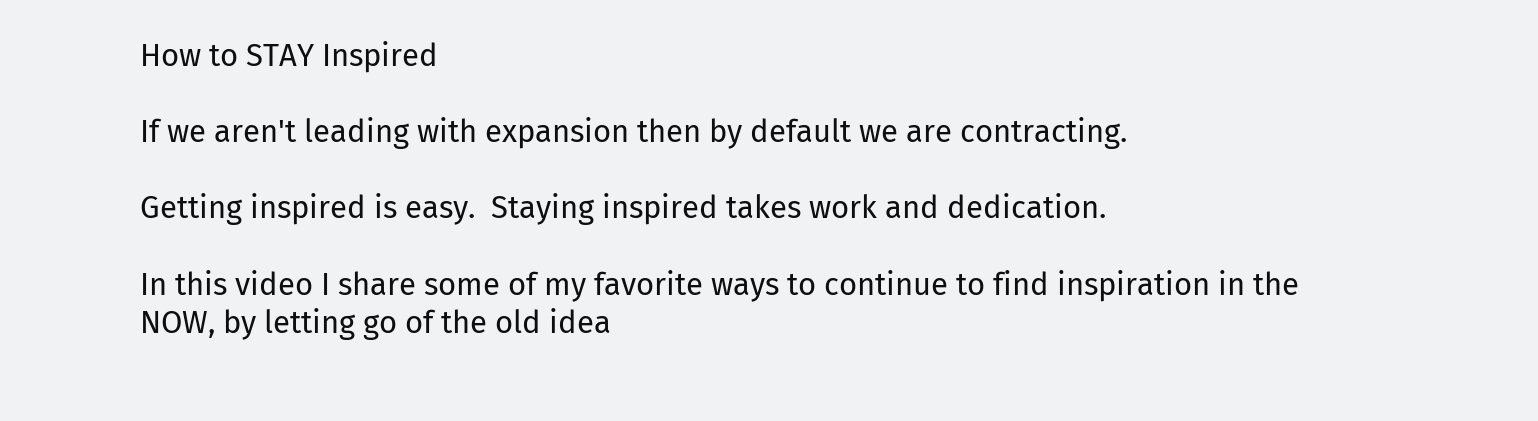How to STAY Inspired

If we aren't leading with expansion then by default we are contracting.

Getting inspired is easy.  Staying inspired takes work and dedication.

In this video I share some of my favorite ways to continue to find inspiration in the NOW, by letting go of the old idea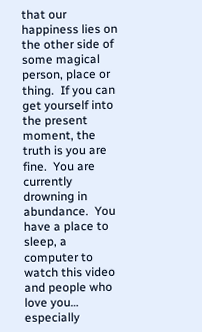that our happiness lies on the other side of some magical person, place or thing.  If you can get yourself into the present moment, the truth is you are fine.  You are currently drowning in abundance.  You have a place to sleep, a computer to watch this video and people who love you… especially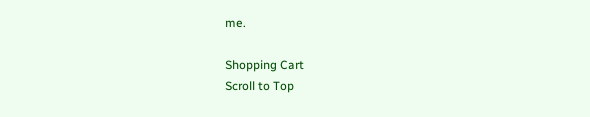me.

Shopping Cart
Scroll to Top